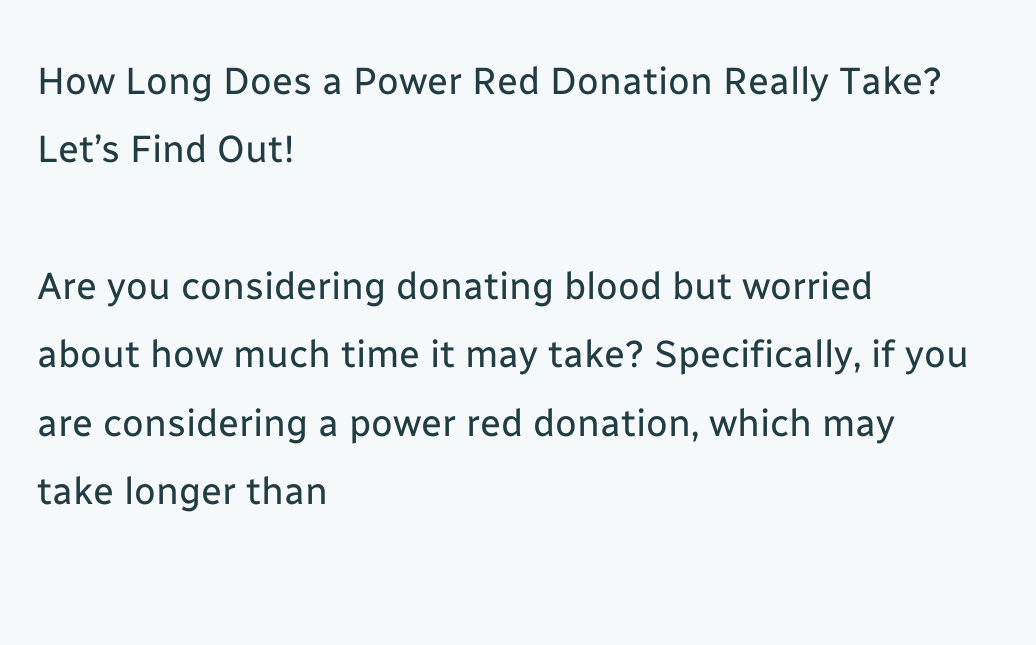How Long Does a Power Red Donation Really Take? Let’s Find Out!

Are you considering donating blood but worried about how much time it may take? Specifically, if you are considering a power red donation, which may take longer than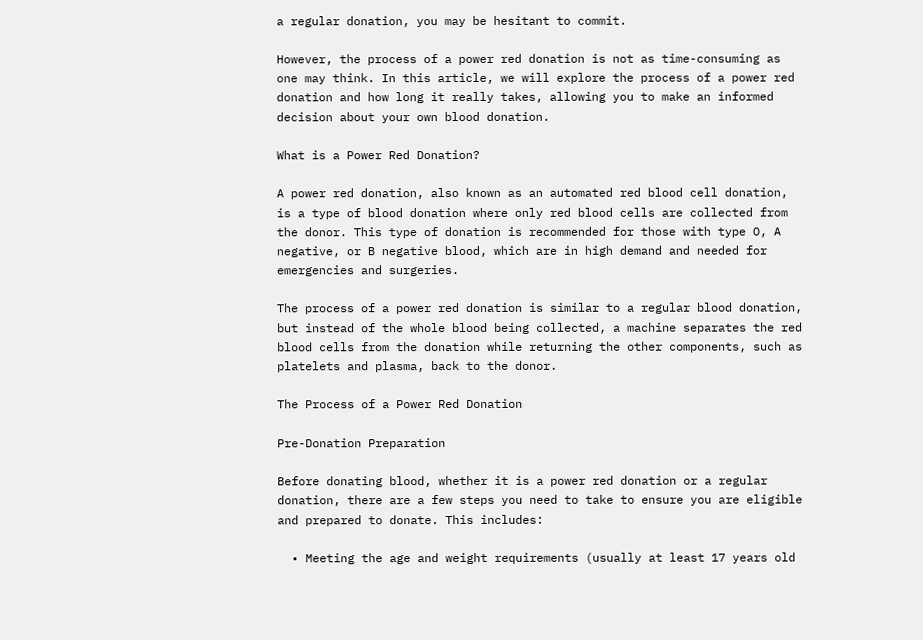a regular donation, you may be hesitant to commit.

However, the process of a power red donation is not as time-consuming as one may think. In this article, we will explore the process of a power red donation and how long it really takes, allowing you to make an informed decision about your own blood donation.

What is a Power Red Donation?

A power red donation, also known as an automated red blood cell donation, is a type of blood donation where only red blood cells are collected from the donor. This type of donation is recommended for those with type O, A negative, or B negative blood, which are in high demand and needed for emergencies and surgeries.

The process of a power red donation is similar to a regular blood donation, but instead of the whole blood being collected, a machine separates the red blood cells from the donation while returning the other components, such as platelets and plasma, back to the donor.

The Process of a Power Red Donation

Pre-Donation Preparation

Before donating blood, whether it is a power red donation or a regular donation, there are a few steps you need to take to ensure you are eligible and prepared to donate. This includes:

  • Meeting the age and weight requirements (usually at least 17 years old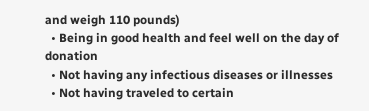and weigh 110 pounds)
  • Being in good health and feel well on the day of donation
  • Not having any infectious diseases or illnesses
  • Not having traveled to certain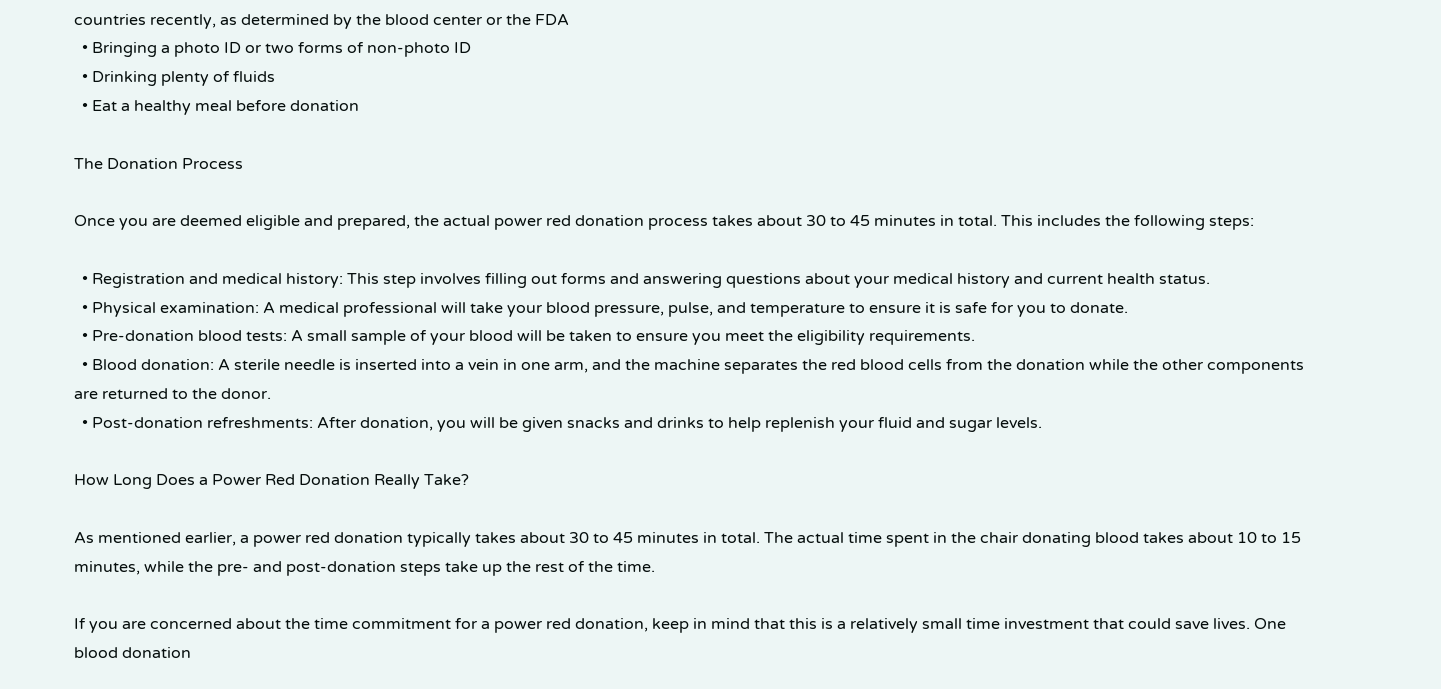countries recently, as determined by the blood center or the FDA
  • Bringing a photo ID or two forms of non-photo ID
  • Drinking plenty of fluids
  • Eat a healthy meal before donation

The Donation Process

Once you are deemed eligible and prepared, the actual power red donation process takes about 30 to 45 minutes in total. This includes the following steps:

  • Registration and medical history: This step involves filling out forms and answering questions about your medical history and current health status.
  • Physical examination: A medical professional will take your blood pressure, pulse, and temperature to ensure it is safe for you to donate.
  • Pre-donation blood tests: A small sample of your blood will be taken to ensure you meet the eligibility requirements.
  • Blood donation: A sterile needle is inserted into a vein in one arm, and the machine separates the red blood cells from the donation while the other components are returned to the donor.
  • Post-donation refreshments: After donation, you will be given snacks and drinks to help replenish your fluid and sugar levels.

How Long Does a Power Red Donation Really Take?

As mentioned earlier, a power red donation typically takes about 30 to 45 minutes in total. The actual time spent in the chair donating blood takes about 10 to 15 minutes, while the pre- and post-donation steps take up the rest of the time.

If you are concerned about the time commitment for a power red donation, keep in mind that this is a relatively small time investment that could save lives. One blood donation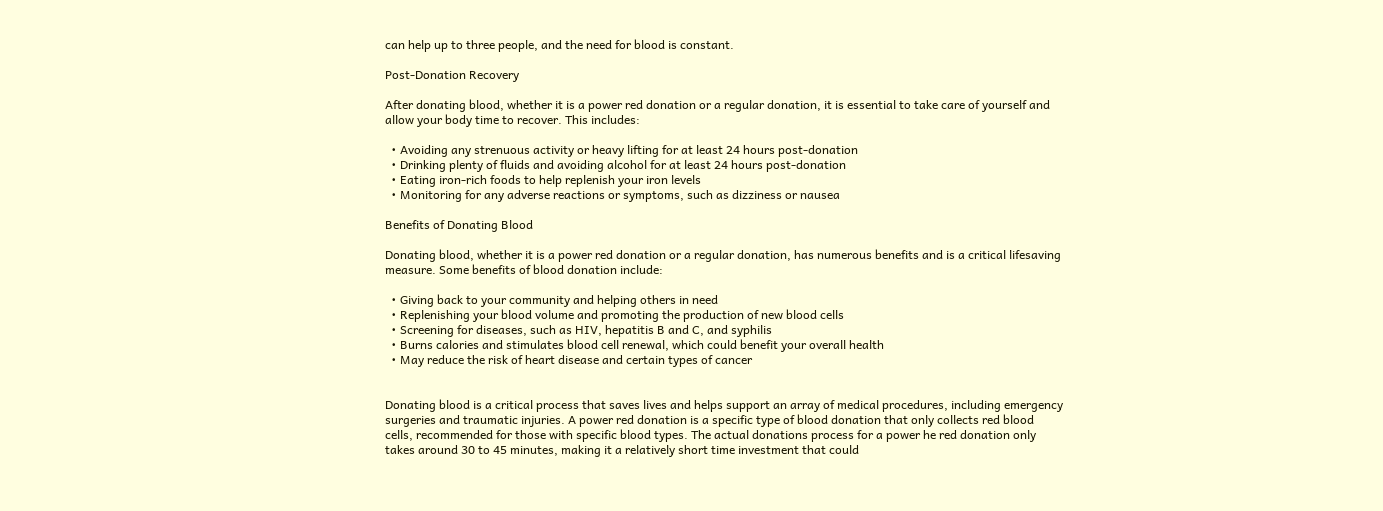can help up to three people, and the need for blood is constant.

Post-Donation Recovery

After donating blood, whether it is a power red donation or a regular donation, it is essential to take care of yourself and allow your body time to recover. This includes:

  • Avoiding any strenuous activity or heavy lifting for at least 24 hours post-donation
  • Drinking plenty of fluids and avoiding alcohol for at least 24 hours post-donation
  • Eating iron-rich foods to help replenish your iron levels
  • Monitoring for any adverse reactions or symptoms, such as dizziness or nausea

Benefits of Donating Blood

Donating blood, whether it is a power red donation or a regular donation, has numerous benefits and is a critical lifesaving measure. Some benefits of blood donation include:

  • Giving back to your community and helping others in need
  • Replenishing your blood volume and promoting the production of new blood cells
  • Screening for diseases, such as HIV, hepatitis B and C, and syphilis
  • Burns calories and stimulates blood cell renewal, which could benefit your overall health
  • May reduce the risk of heart disease and certain types of cancer


Donating blood is a critical process that saves lives and helps support an array of medical procedures, including emergency surgeries and traumatic injuries. A power red donation is a specific type of blood donation that only collects red blood cells, recommended for those with specific blood types. The actual donations process for a power he red donation only takes around 30 to 45 minutes, making it a relatively short time investment that could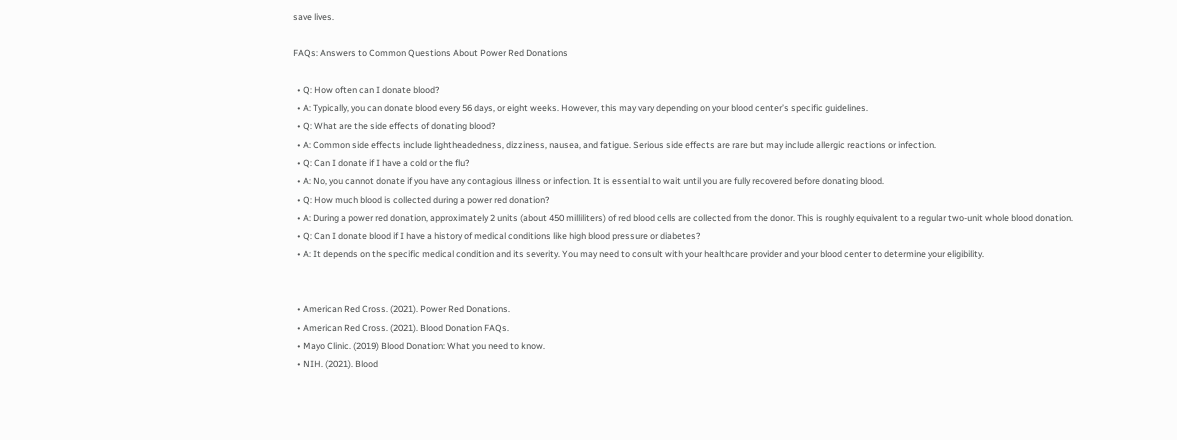save lives.

FAQs: Answers to Common Questions About Power Red Donations

  • Q: How often can I donate blood?
  • A: Typically, you can donate blood every 56 days, or eight weeks. However, this may vary depending on your blood center’s specific guidelines.
  • Q: What are the side effects of donating blood?
  • A: Common side effects include lightheadedness, dizziness, nausea, and fatigue. Serious side effects are rare but may include allergic reactions or infection.
  • Q: Can I donate if I have a cold or the flu?
  • A: No, you cannot donate if you have any contagious illness or infection. It is essential to wait until you are fully recovered before donating blood.
  • Q: How much blood is collected during a power red donation?
  • A: During a power red donation, approximately 2 units (about 450 milliliters) of red blood cells are collected from the donor. This is roughly equivalent to a regular two-unit whole blood donation.
  • Q: Can I donate blood if I have a history of medical conditions like high blood pressure or diabetes?
  • A: It depends on the specific medical condition and its severity. You may need to consult with your healthcare provider and your blood center to determine your eligibility.


  • American Red Cross. (2021). Power Red Donations.
  • American Red Cross. (2021). Blood Donation FAQs.
  • Mayo Clinic. (2019) Blood Donation: What you need to know.
  • NIH. (2021). Blood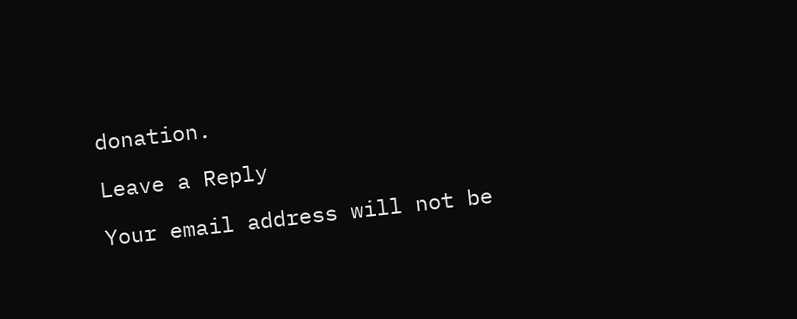donation.

Leave a Reply

Your email address will not be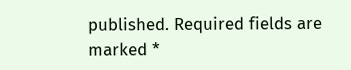published. Required fields are marked *